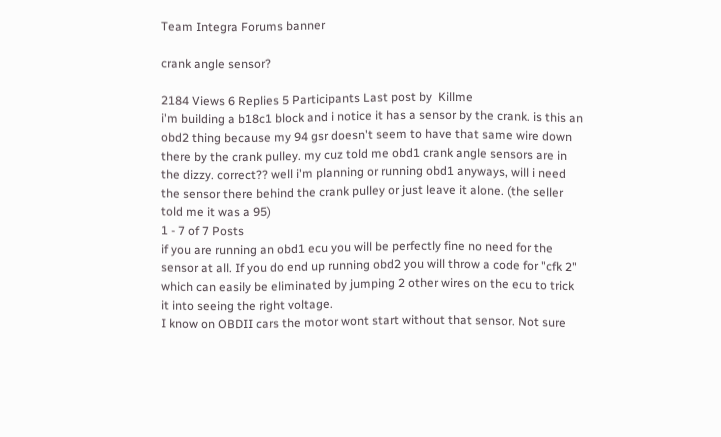Team Integra Forums banner

crank angle sensor?

2184 Views 6 Replies 5 Participants Last post by  Killme
i'm building a b18c1 block and i notice it has a sensor by the crank. is this an obd2 thing because my 94 gsr doesn't seem to have that same wire down there by the crank pulley. my cuz told me obd1 crank angle sensors are in the dizzy. correct?? well i'm planning or running obd1 anyways, will i need the sensor there behind the crank pulley or just leave it alone. (the seller told me it was a 95)
1 - 7 of 7 Posts
if you are running an obd1 ecu you will be perfectly fine no need for the sensor at all. If you do end up running obd2 you will throw a code for "cfk 2" which can easily be eliminated by jumping 2 other wires on the ecu to trick it into seeing the right voltage.
I know on OBDII cars the motor wont start without that sensor. Not sure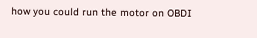how you could run the motor on OBDI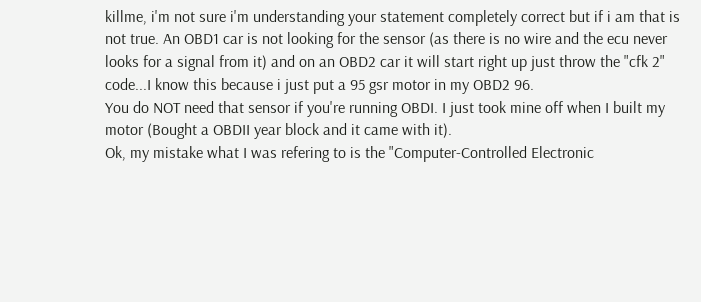killme, i'm not sure i'm understanding your statement completely correct but if i am that is not true. An OBD1 car is not looking for the sensor (as there is no wire and the ecu never looks for a signal from it) and on an OBD2 car it will start right up just throw the "cfk 2" code...I know this because i just put a 95 gsr motor in my OBD2 96.
You do NOT need that sensor if you're running OBDI. I just took mine off when I built my motor (Bought a OBDII year block and it came with it).
Ok, my mistake what I was refering to is the "Computer-Controlled Electronic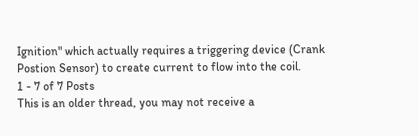Ignition" which actually requires a triggering device (Crank Postion Sensor) to create current to flow into the coil.
1 - 7 of 7 Posts
This is an older thread, you may not receive a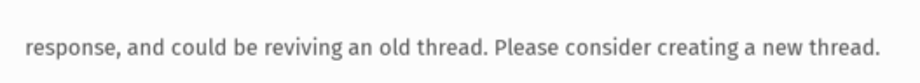response, and could be reviving an old thread. Please consider creating a new thread.